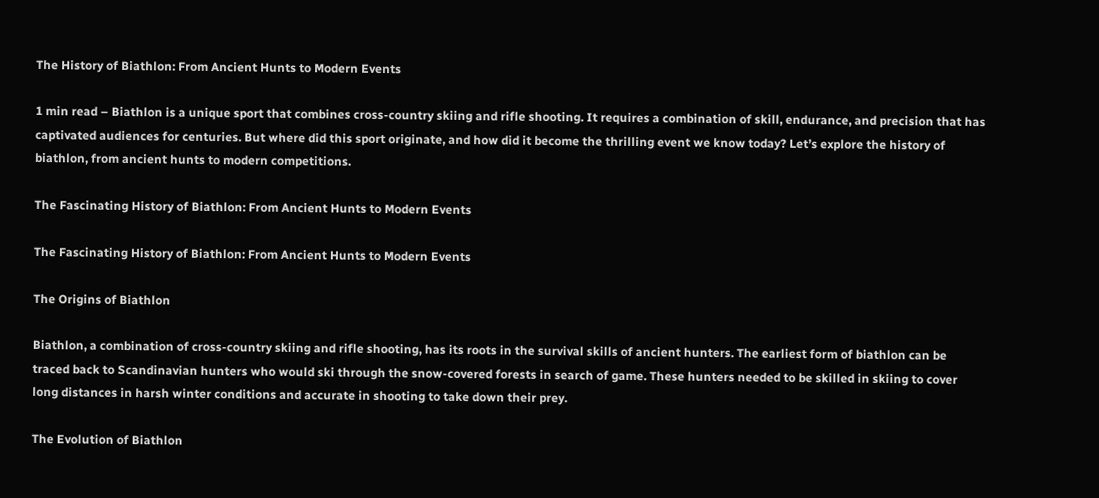The History of Biathlon: From Ancient Hunts to Modern Events

1 min read – Biathlon is a unique sport that combines cross-country skiing and rifle shooting. It requires a combination of skill, endurance, and precision that has captivated audiences for centuries. But where did this sport originate, and how did it become the thrilling event we know today? Let’s explore the history of biathlon, from ancient hunts to modern competitions.

The Fascinating History of Biathlon: From Ancient Hunts to Modern Events

The Fascinating History of Biathlon: From Ancient Hunts to Modern Events

The Origins of Biathlon

Biathlon, a combination of cross-country skiing and rifle shooting, has its roots in the survival skills of ancient hunters. The earliest form of biathlon can be traced back to Scandinavian hunters who would ski through the snow-covered forests in search of game. These hunters needed to be skilled in skiing to cover long distances in harsh winter conditions and accurate in shooting to take down their prey.

The Evolution of Biathlon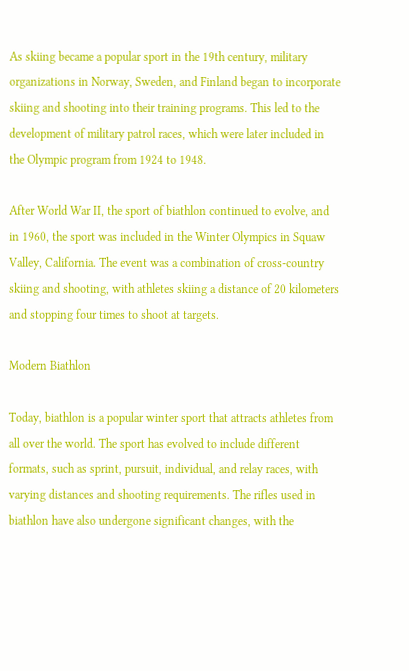As skiing became a popular sport in the 19th century, military organizations in Norway, Sweden, and Finland began to incorporate skiing and shooting into their training programs. This led to the development of military patrol races, which were later included in the Olympic program from 1924 to 1948.

After World War II, the sport of biathlon continued to evolve, and in 1960, the sport was included in the Winter Olympics in Squaw Valley, California. The event was a combination of cross-country skiing and shooting, with athletes skiing a distance of 20 kilometers and stopping four times to shoot at targets.

Modern Biathlon

Today, biathlon is a popular winter sport that attracts athletes from all over the world. The sport has evolved to include different formats, such as sprint, pursuit, individual, and relay races, with varying distances and shooting requirements. The rifles used in biathlon have also undergone significant changes, with the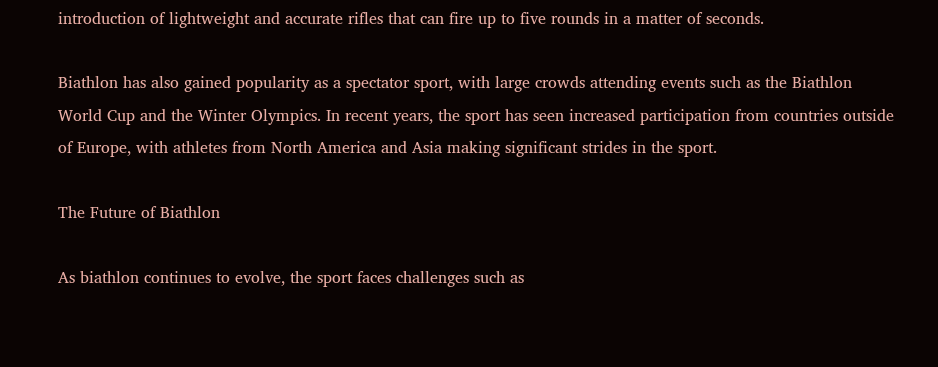introduction of lightweight and accurate rifles that can fire up to five rounds in a matter of seconds.

Biathlon has also gained popularity as a spectator sport, with large crowds attending events such as the Biathlon World Cup and the Winter Olympics. In recent years, the sport has seen increased participation from countries outside of Europe, with athletes from North America and Asia making significant strides in the sport.

The Future of Biathlon

As biathlon continues to evolve, the sport faces challenges such as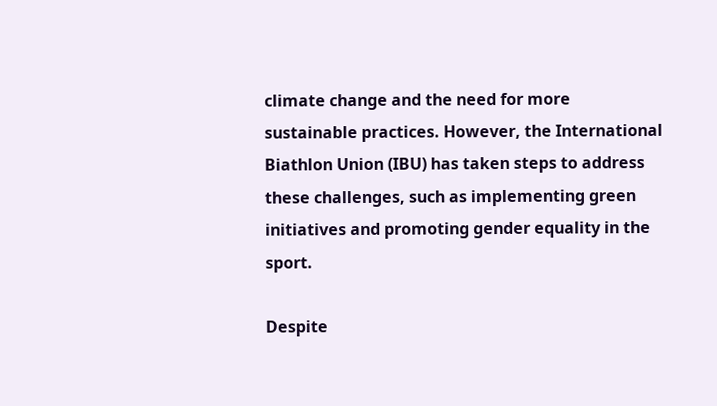climate change and the need for more sustainable practices. However, the International Biathlon Union (IBU) has taken steps to address these challenges, such as implementing green initiatives and promoting gender equality in the sport.

Despite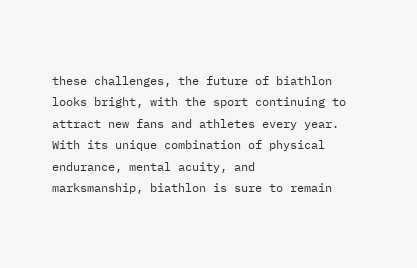these challenges, the future of biathlon looks bright, with the sport continuing to attract new fans and athletes every year. With its unique combination of physical endurance, mental acuity, and marksmanship, biathlon is sure to remain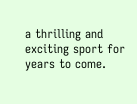a thrilling and exciting sport for years to come.